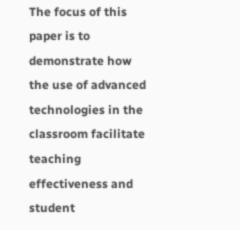The focus of this paper is to demonstrate how the use of advanced technologies in the classroom facilitate teaching effectiveness and student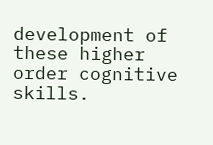development of these higher order cognitive skills.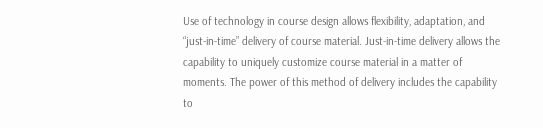Use of technology in course design allows flexibility, adaptation, and “just-in-time” delivery of course material. Just-in-time delivery allows the capability to uniquely customize course material in a matter of moments. The power of this method of delivery includes the capability to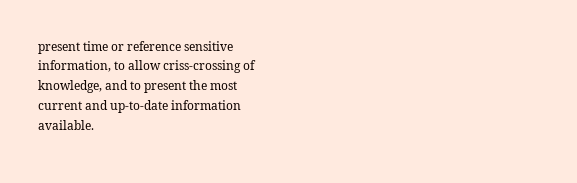present time or reference sensitive information, to allow criss-crossing of knowledge, and to present the most current and up-to-date information available.